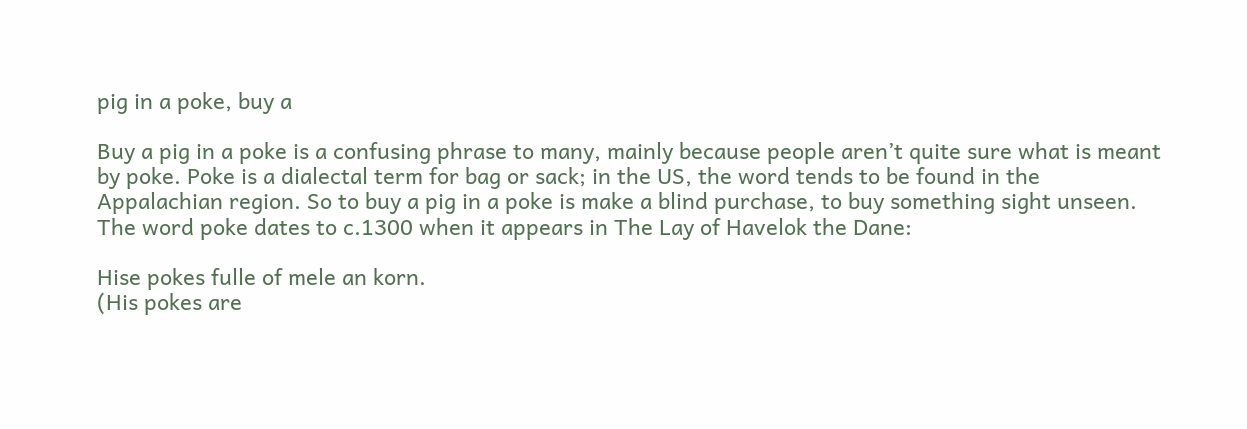pig in a poke, buy a

Buy a pig in a poke is a confusing phrase to many, mainly because people aren’t quite sure what is meant by poke. Poke is a dialectal term for bag or sack; in the US, the word tends to be found in the Appalachian region. So to buy a pig in a poke is make a blind purchase, to buy something sight unseen. The word poke dates to c.1300 when it appears in The Lay of Havelok the Dane:

Hise pokes fulle of mele an korn.
(His pokes are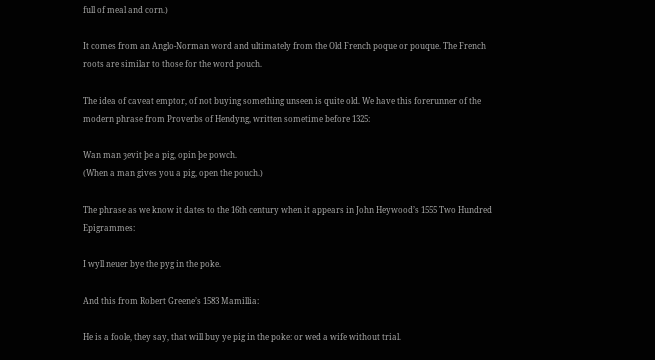full of meal and corn.)

It comes from an Anglo-Norman word and ultimately from the Old French poque or pouque. The French roots are similar to those for the word pouch.

The idea of caveat emptor, of not buying something unseen is quite old. We have this forerunner of the modern phrase from Proverbs of Hendyng, written sometime before 1325:

Wan man ȝevit þe a pig, opin þe powch.
(When a man gives you a pig, open the pouch.)

The phrase as we know it dates to the 16th century when it appears in John Heywood’s 1555 Two Hundred Epigrammes:

I wyll neuer bye the pyg in the poke.

And this from Robert Greene’s 1583 Mamillia:

He is a foole, they say, that will buy ye pig in the poke: or wed a wife without trial.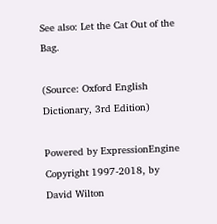See also: Let the Cat Out of the Bag.

(Source: Oxford English Dictionary, 3rd Edition)

Powered by ExpressionEngine
Copyright 1997-2018, by David Wilton